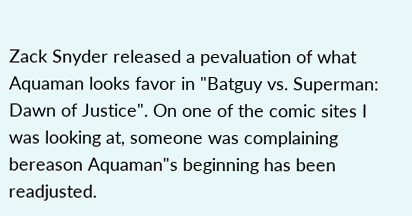Zack Snyder released a pevaluation of what Aquaman looks favor in "Batguy vs. Superman: Dawn of Justice". On one of the comic sites I was looking at, someone was complaining bereason Aquaman"s beginning has been readjusted.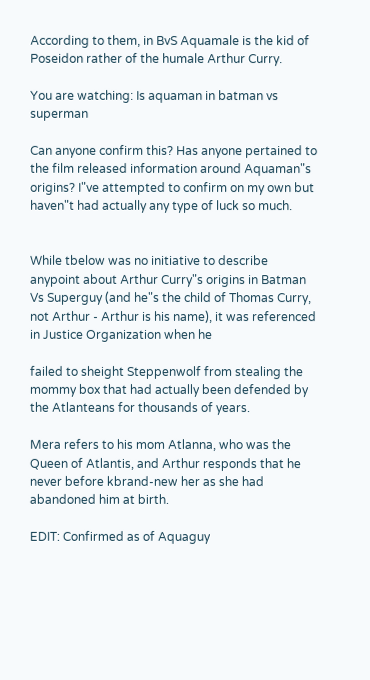According to them, in BvS Aquamale is the kid of Poseidon rather of the humale Arthur Curry.

You are watching: Is aquaman in batman vs superman

Can anyone confirm this? Has anyone pertained to the film released information around Aquaman"s origins? I"ve attempted to confirm on my own but haven"t had actually any type of luck so much.


While tbelow was no initiative to describe anypoint about Arthur Curry"s origins in Batman Vs Superguy (and he"s the child of Thomas Curry, not Arthur - Arthur is his name), it was referenced in Justice Organization when he

failed to sheight Steppenwolf from stealing the mommy box that had actually been defended by the Atlanteans for thousands of years.

Mera refers to his mom Atlanna, who was the Queen of Atlantis, and Arthur responds that he never before kbrand-new her as she had abandoned him at birth.

EDIT: Confirmed as of Aquaguy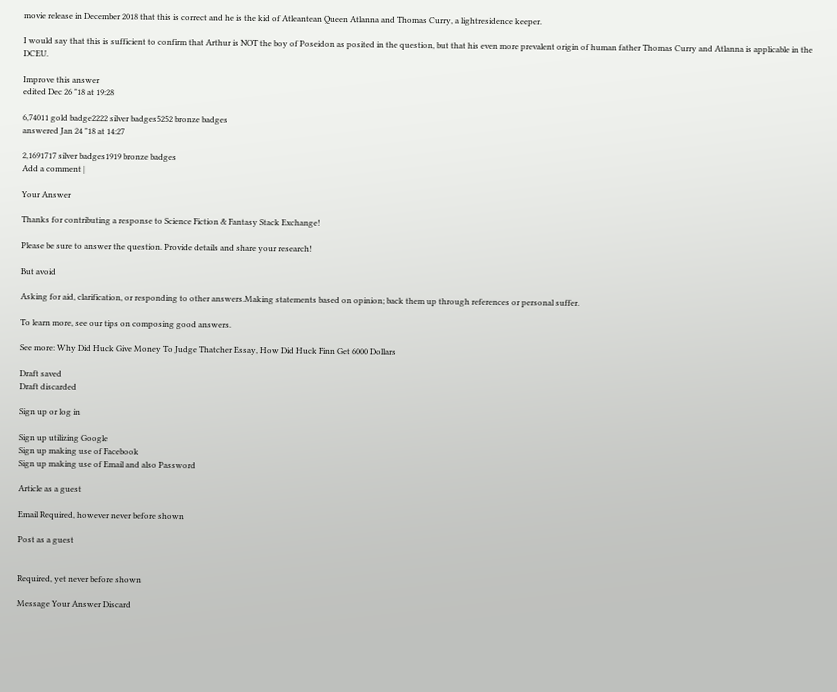movie release in December 2018 that this is correct and he is the kid of Atleantean Queen Atlanna and Thomas Curry, a lightresidence keeper.

I would say that this is sufficient to confirm that Arthur is NOT the boy of Poseidon as posited in the question, but that his even more prevalent origin of human father Thomas Curry and Atlanna is applicable in the DCEU.

Improve this answer
edited Dec 26 "18 at 19:28

6,74011 gold badge2222 silver badges5252 bronze badges
answered Jan 24 "18 at 14:27

2,1691717 silver badges1919 bronze badges
Add a comment |

Your Answer

Thanks for contributing a response to Science Fiction & Fantasy Stack Exchange!

Please be sure to answer the question. Provide details and share your research!

But avoid

Asking for aid, clarification, or responding to other answers.Making statements based on opinion; back them up through references or personal suffer.

To learn more, see our tips on composing good answers.

See more: Why Did Huck Give Money To Judge Thatcher Essay, How Did Huck Finn Get 6000 Dollars

Draft saved
Draft discarded

Sign up or log in

Sign up utilizing Google
Sign up making use of Facebook
Sign up making use of Email and also Password

Article as a guest

Email Required, however never before shown

Post as a guest


Required, yet never before shown

Message Your Answer Discard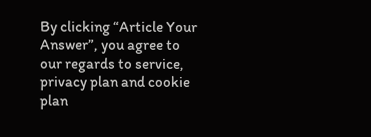By clicking “Article Your Answer”, you agree to our regards to service, privacy plan and cookie plan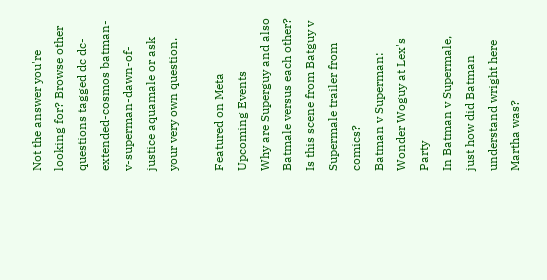Not the answer you're looking for? Browse other questions tagged dc dc-extended-cosmos batman-v-superman-dawn-of-justice aquamale or ask your very own question.

Featured on Meta
Upcoming Events
Why are Superguy and also Batmale versus each other?
Is this scene from Batguy v Supermale trailer from comics?
Batman v Superman: Wonder Woguy at Lex's Party
In Batman v Supermale, just how did Batman understand wright here Martha was?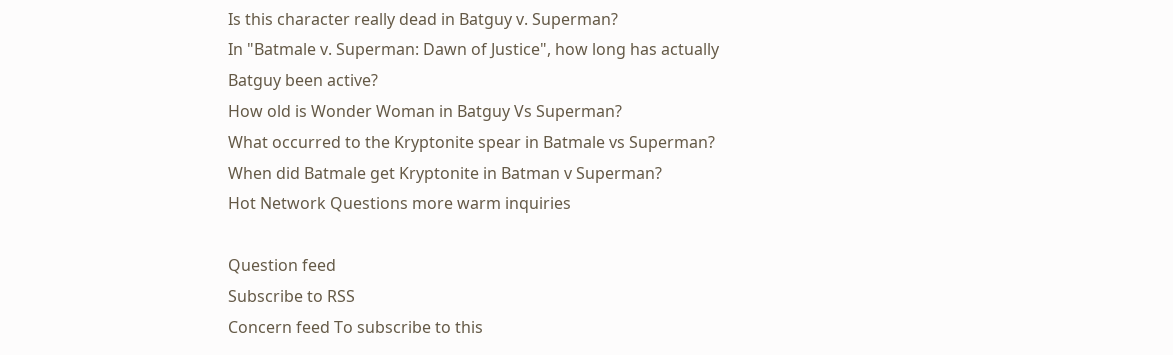Is this character really dead in Batguy v. Superman?
In "Batmale v. Superman: Dawn of Justice", how long has actually Batguy been active?
How old is Wonder Woman in Batguy Vs Superman?
What occurred to the Kryptonite spear in Batmale vs Superman?
When did Batmale get Kryptonite in Batman v Superman?
Hot Network Questions more warm inquiries

Question feed
Subscribe to RSS
Concern feed To subscribe to this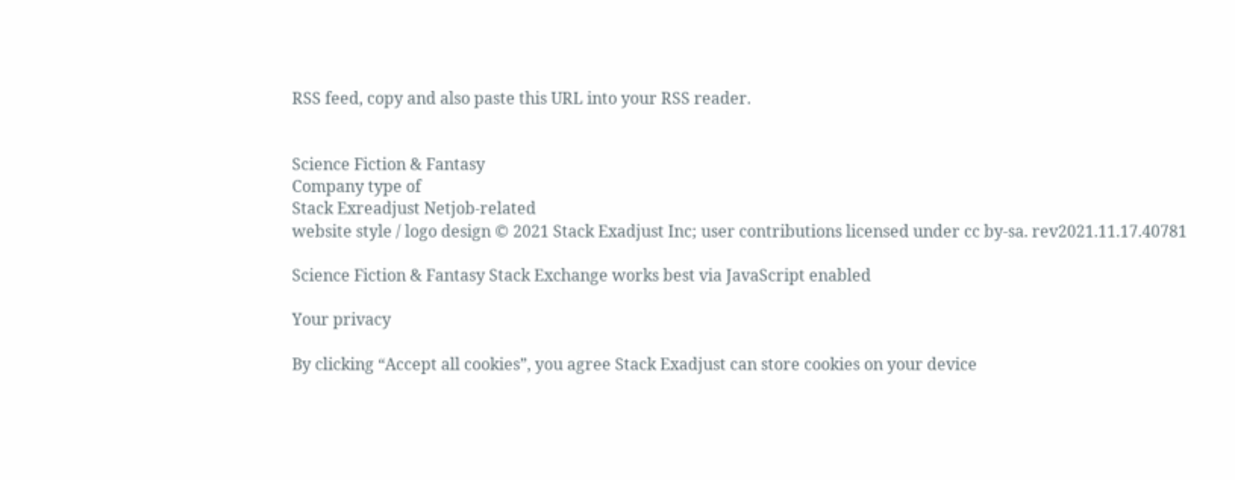RSS feed, copy and also paste this URL into your RSS reader.


Science Fiction & Fantasy
Company type of
Stack Exreadjust Netjob-related
website style / logo design © 2021 Stack Exadjust Inc; user contributions licensed under cc by-sa. rev2021.11.17.40781

Science Fiction & Fantasy Stack Exchange works best via JavaScript enabled

Your privacy

By clicking “Accept all cookies”, you agree Stack Exadjust can store cookies on your device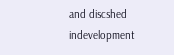and discshed indevelopment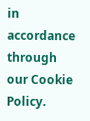in accordance through our Cookie Policy.